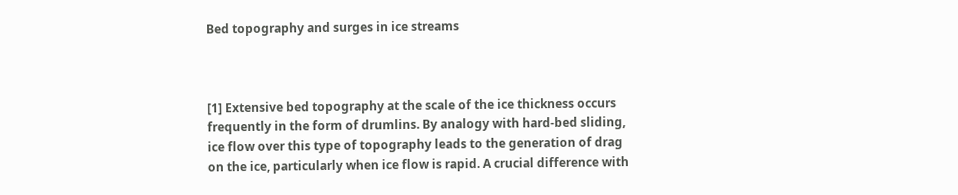Bed topography and surges in ice streams



[1] Extensive bed topography at the scale of the ice thickness occurs frequently in the form of drumlins. By analogy with hard-bed sliding, ice flow over this type of topography leads to the generation of drag on the ice, particularly when ice flow is rapid. A crucial difference with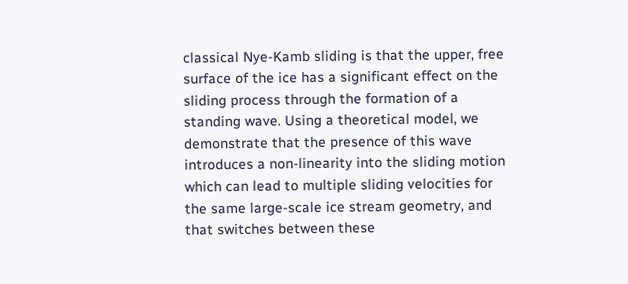classical Nye-Kamb sliding is that the upper, free surface of the ice has a significant effect on the sliding process through the formation of a standing wave. Using a theoretical model, we demonstrate that the presence of this wave introduces a non-linearity into the sliding motion which can lead to multiple sliding velocities for the same large-scale ice stream geometry, and that switches between these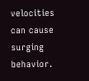velocities can cause surging behavior.